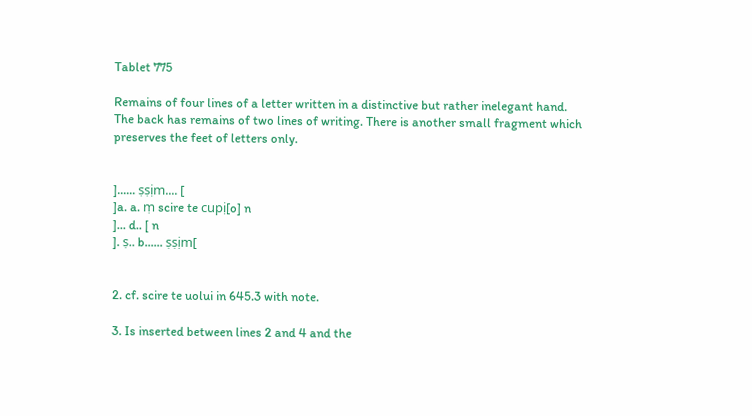Tablet 775

Remains of four lines of a letter written in a distinctive but rather inelegant hand.
The back has remains of two lines of writing. There is another small fragment which preserves the feet of letters only.


]...... ṣṣịm.... [
]a. a. ṃ scire te cupị[o] n
]... d.. [ n
]. ṣ.. b...... ṣṣịm[


2. cf. scire te uolui in 645.3 with note.

3. Is inserted between lines 2 and 4 and the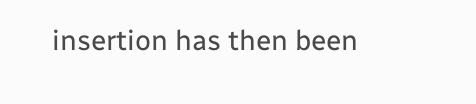insertion has then been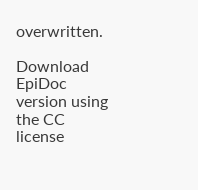overwritten.

Download EpiDoc version using the CC license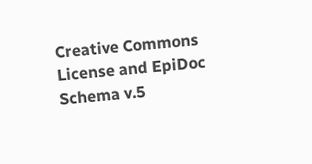Creative Commons License and EpiDoc Schema v.5